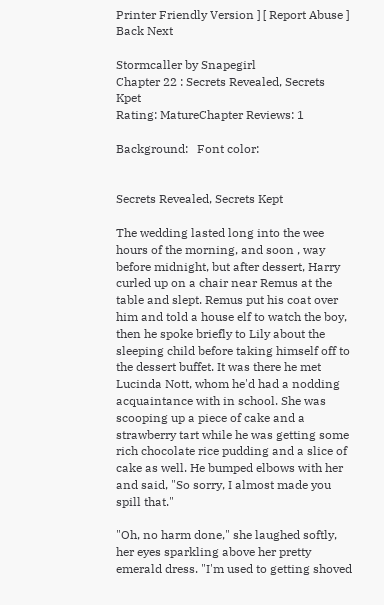Printer Friendly Version ] [ Report Abuse ]
Back Next

Stormcaller by Snapegirl
Chapter 22 : Secrets Revealed, Secrets Kpet
Rating: MatureChapter Reviews: 1

Background:   Font color:


Secrets Revealed, Secrets Kept

The wedding lasted long into the wee hours of the morning, and soon , way before midnight, but after dessert, Harry curled up on a chair near Remus at the table and slept. Remus put his coat over him and told a house elf to watch the boy, then he spoke briefly to Lily about the sleeping child before taking himself off to the dessert buffet. It was there he met Lucinda Nott, whom he'd had a nodding acquaintance with in school. She was scooping up a piece of cake and a strawberry tart while he was getting some rich chocolate rice pudding and a slice of cake as well. He bumped elbows with her and said, "So sorry, I almost made you spill that."

"Oh, no harm done," she laughed softly, her eyes sparkling above her pretty emerald dress. "I'm used to getting shoved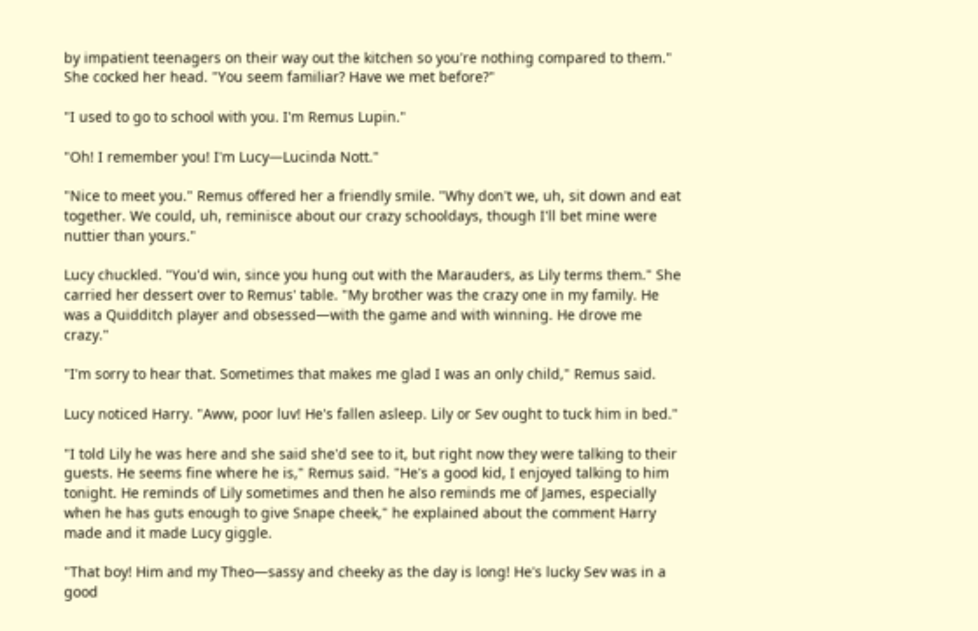by impatient teenagers on their way out the kitchen so you're nothing compared to them." She cocked her head. "You seem familiar? Have we met before?"

"I used to go to school with you. I'm Remus Lupin."

"Oh! I remember you! I'm Lucy—Lucinda Nott."

"Nice to meet you." Remus offered her a friendly smile. "Why don't we, uh, sit down and eat together. We could, uh, reminisce about our crazy schooldays, though I'll bet mine were nuttier than yours."

Lucy chuckled. "You'd win, since you hung out with the Marauders, as Lily terms them." She carried her dessert over to Remus' table. "My brother was the crazy one in my family. He was a Quidditch player and obsessed—with the game and with winning. He drove me crazy."

"I'm sorry to hear that. Sometimes that makes me glad I was an only child," Remus said.

Lucy noticed Harry. "Aww, poor luv! He's fallen asleep. Lily or Sev ought to tuck him in bed."

"I told Lily he was here and she said she'd see to it, but right now they were talking to their guests. He seems fine where he is," Remus said. "He's a good kid, I enjoyed talking to him tonight. He reminds of Lily sometimes and then he also reminds me of James, especially when he has guts enough to give Snape cheek," he explained about the comment Harry made and it made Lucy giggle.

"That boy! Him and my Theo—sassy and cheeky as the day is long! He's lucky Sev was in a good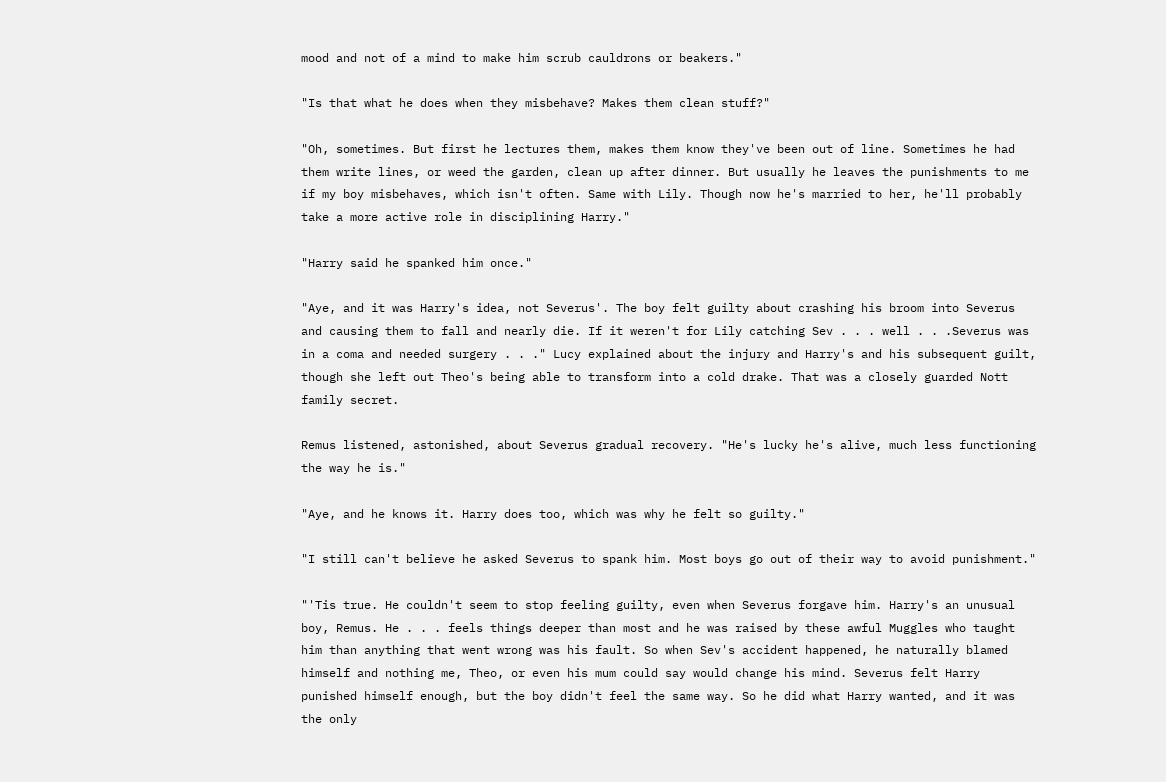mood and not of a mind to make him scrub cauldrons or beakers."

"Is that what he does when they misbehave? Makes them clean stuff?"

"Oh, sometimes. But first he lectures them, makes them know they've been out of line. Sometimes he had them write lines, or weed the garden, clean up after dinner. But usually he leaves the punishments to me if my boy misbehaves, which isn't often. Same with Lily. Though now he's married to her, he'll probably take a more active role in disciplining Harry."

"Harry said he spanked him once."

"Aye, and it was Harry's idea, not Severus'. The boy felt guilty about crashing his broom into Severus and causing them to fall and nearly die. If it weren't for Lily catching Sev . . . well . . .Severus was in a coma and needed surgery . . ." Lucy explained about the injury and Harry's and his subsequent guilt, though she left out Theo's being able to transform into a cold drake. That was a closely guarded Nott family secret.

Remus listened, astonished, about Severus gradual recovery. "He's lucky he's alive, much less functioning the way he is."

"Aye, and he knows it. Harry does too, which was why he felt so guilty."

"I still can't believe he asked Severus to spank him. Most boys go out of their way to avoid punishment."

"'Tis true. He couldn't seem to stop feeling guilty, even when Severus forgave him. Harry's an unusual boy, Remus. He . . . feels things deeper than most and he was raised by these awful Muggles who taught him than anything that went wrong was his fault. So when Sev's accident happened, he naturally blamed himself and nothing me, Theo, or even his mum could say would change his mind. Severus felt Harry punished himself enough, but the boy didn't feel the same way. So he did what Harry wanted, and it was the only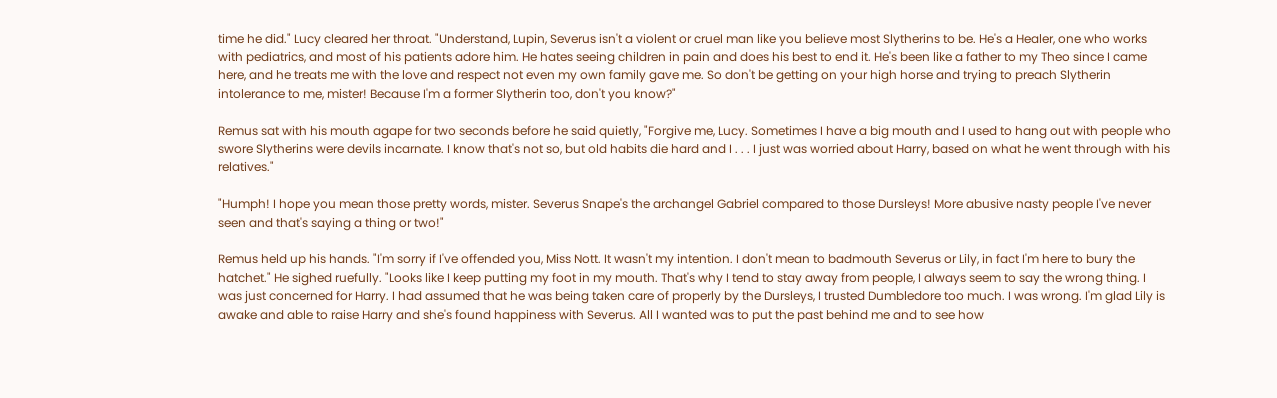time he did." Lucy cleared her throat. "Understand, Lupin, Severus isn't a violent or cruel man like you believe most Slytherins to be. He's a Healer, one who works with pediatrics, and most of his patients adore him. He hates seeing children in pain and does his best to end it. He's been like a father to my Theo since I came here, and he treats me with the love and respect not even my own family gave me. So don't be getting on your high horse and trying to preach Slytherin intolerance to me, mister! Because I'm a former Slytherin too, don't you know?"

Remus sat with his mouth agape for two seconds before he said quietly, "Forgive me, Lucy. Sometimes I have a big mouth and I used to hang out with people who swore Slytherins were devils incarnate. I know that's not so, but old habits die hard and I . . . I just was worried about Harry, based on what he went through with his relatives."

"Humph! I hope you mean those pretty words, mister. Severus Snape's the archangel Gabriel compared to those Dursleys! More abusive nasty people I've never seen and that's saying a thing or two!"

Remus held up his hands. "I'm sorry if I've offended you, Miss Nott. It wasn't my intention. I don't mean to badmouth Severus or Lily, in fact I'm here to bury the hatchet." He sighed ruefully. "Looks like I keep putting my foot in my mouth. That's why I tend to stay away from people, I always seem to say the wrong thing. I was just concerned for Harry. I had assumed that he was being taken care of properly by the Dursleys, I trusted Dumbledore too much. I was wrong. I'm glad Lily is awake and able to raise Harry and she's found happiness with Severus. All I wanted was to put the past behind me and to see how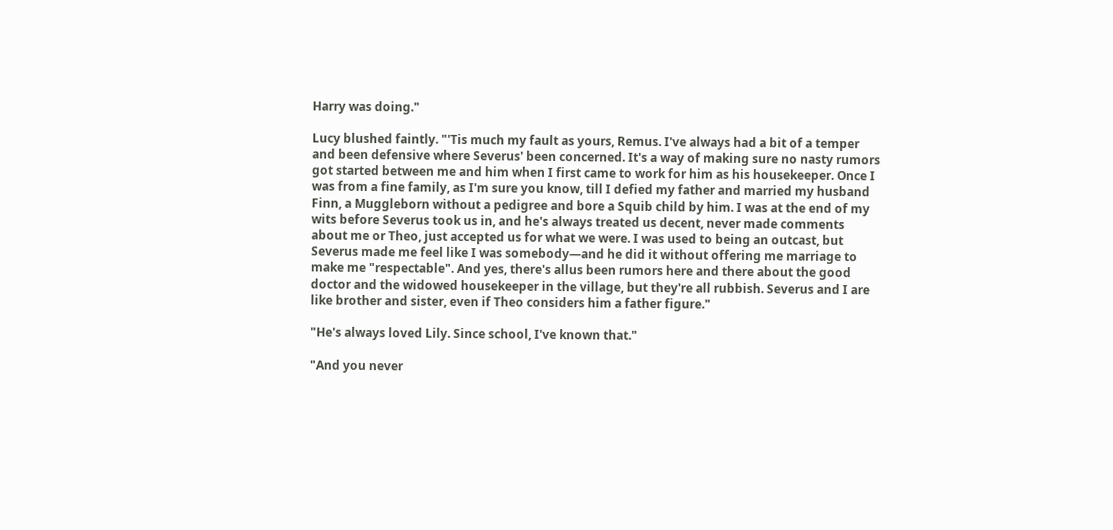Harry was doing."

Lucy blushed faintly. "'Tis much my fault as yours, Remus. I've always had a bit of a temper and been defensive where Severus' been concerned. It's a way of making sure no nasty rumors got started between me and him when I first came to work for him as his housekeeper. Once I was from a fine family, as I'm sure you know, till I defied my father and married my husband Finn, a Muggleborn without a pedigree and bore a Squib child by him. I was at the end of my wits before Severus took us in, and he's always treated us decent, never made comments about me or Theo, just accepted us for what we were. I was used to being an outcast, but Severus made me feel like I was somebody—and he did it without offering me marriage to make me "respectable". And yes, there's allus been rumors here and there about the good doctor and the widowed housekeeper in the village, but they're all rubbish. Severus and I are like brother and sister, even if Theo considers him a father figure."

"He's always loved Lily. Since school, I've known that."

"And you never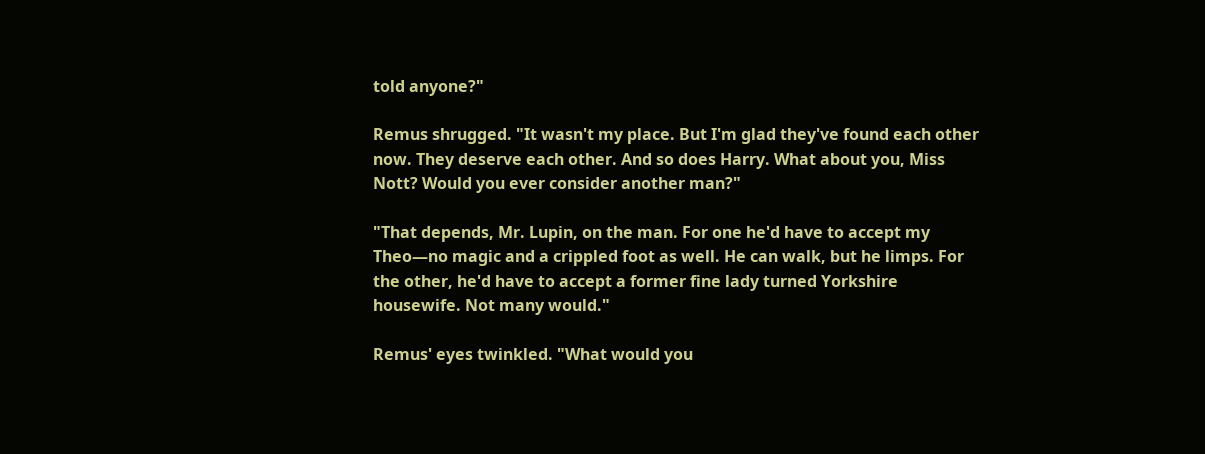told anyone?"

Remus shrugged. "It wasn't my place. But I'm glad they've found each other now. They deserve each other. And so does Harry. What about you, Miss Nott? Would you ever consider another man?"

"That depends, Mr. Lupin, on the man. For one he'd have to accept my Theo—no magic and a crippled foot as well. He can walk, but he limps. For the other, he'd have to accept a former fine lady turned Yorkshire housewife. Not many would."

Remus' eyes twinkled. "What would you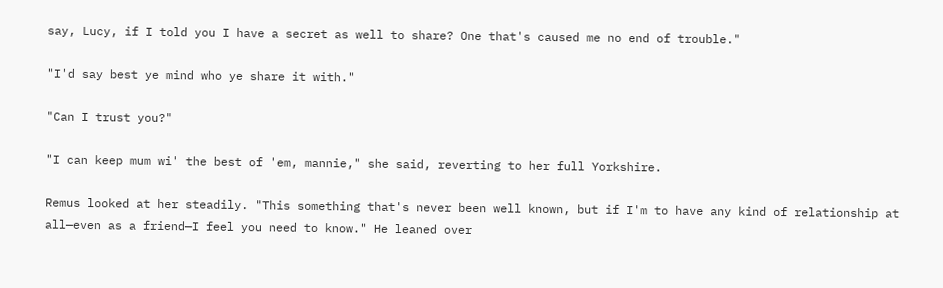say, Lucy, if I told you I have a secret as well to share? One that's caused me no end of trouble."

"I'd say best ye mind who ye share it with."

"Can I trust you?"

"I can keep mum wi' the best of 'em, mannie," she said, reverting to her full Yorkshire.

Remus looked at her steadily. "This something that's never been well known, but if I'm to have any kind of relationship at all—even as a friend—I feel you need to know." He leaned over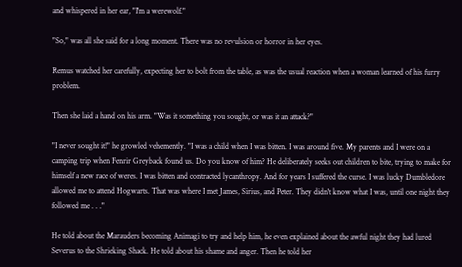and whispered in her ear, "I'm a werewolf."

"So," was all she said for a long moment. There was no revulsion or horror in her eyes.

Remus watched her carefully, expecting her to bolt from the table, as was the usual reaction when a woman learned of his furry problem.

Then she laid a hand on his arm. "Was it something you sought, or was it an attack?"

"I never sought it!" he growled vehemently. "I was a child when I was bitten. I was around five. My parents and I were on a camping trip when Fenrir Greyback found us. Do you know of him? He deliberately seeks out children to bite, trying to make for himself a new race of weres. I was bitten and contracted lycanthropy. And for years I suffered the curse. I was lucky Dumbledore allowed me to attend Hogwarts. That was where I met James, Sirius, and Peter. They didn't know what I was, until one night they followed me . . ."

He told about the Marauders becoming Animagi to try and help him, he even explained about the awful night they had lured Severus to the Shrieking Shack. He told about his shame and anger. Then he told her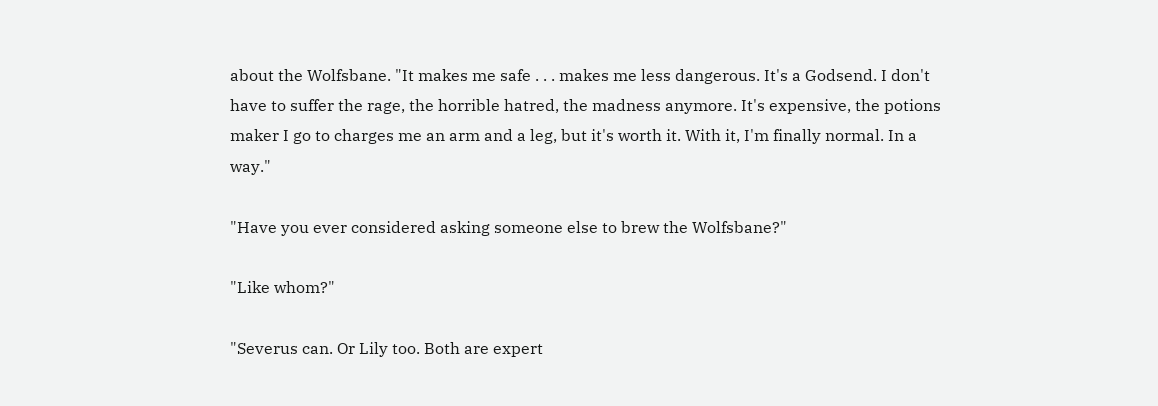about the Wolfsbane. "It makes me safe . . . makes me less dangerous. It's a Godsend. I don't have to suffer the rage, the horrible hatred, the madness anymore. It's expensive, the potions maker I go to charges me an arm and a leg, but it's worth it. With it, I'm finally normal. In a way."

"Have you ever considered asking someone else to brew the Wolfsbane?"

"Like whom?"

"Severus can. Or Lily too. Both are expert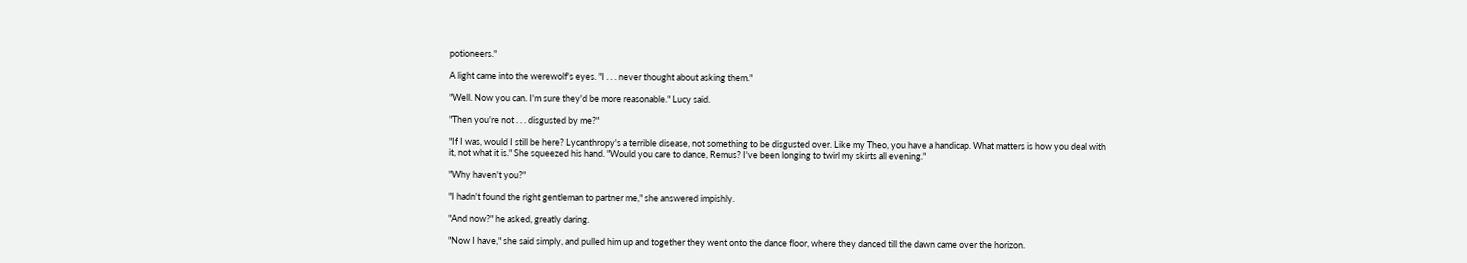potioneers."

A light came into the werewolf's eyes. "I . . . never thought about asking them."

"Well. Now you can. I'm sure they'd be more reasonable." Lucy said.

"Then you're not . . . disgusted by me?"

"If I was, would I still be here? Lycanthropy's a terrible disease, not something to be disgusted over. Like my Theo, you have a handicap. What matters is how you deal with it, not what it is." She squeezed his hand. "Would you care to dance, Remus? I've been longing to twirl my skirts all evening."

"Why haven't you?"

"I hadn't found the right gentleman to partner me," she answered impishly.

"And now?" he asked, greatly daring.

"Now I have," she said simply, and pulled him up and together they went onto the dance floor, where they danced till the dawn came over the horizon.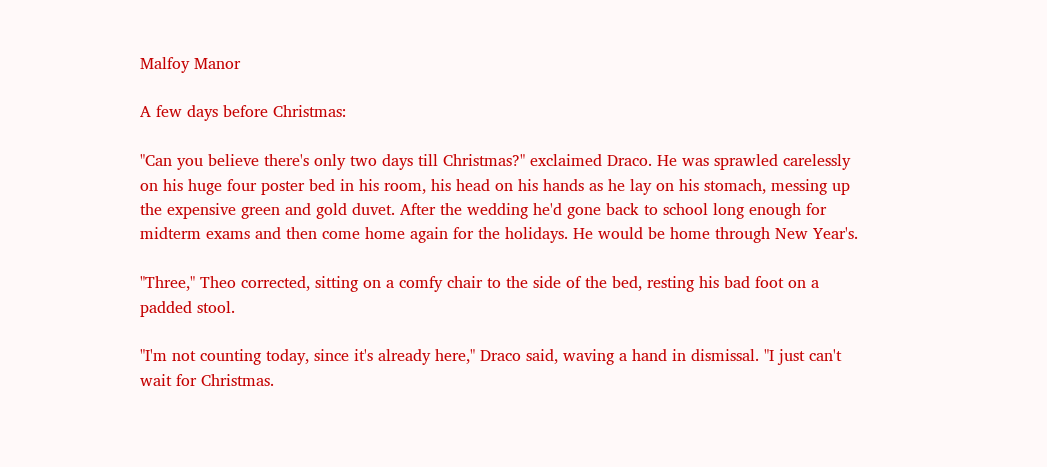Malfoy Manor

A few days before Christmas:

"Can you believe there's only two days till Christmas?" exclaimed Draco. He was sprawled carelessly on his huge four poster bed in his room, his head on his hands as he lay on his stomach, messing up the expensive green and gold duvet. After the wedding he'd gone back to school long enough for midterm exams and then come home again for the holidays. He would be home through New Year's.

"Three," Theo corrected, sitting on a comfy chair to the side of the bed, resting his bad foot on a padded stool.

"I'm not counting today, since it's already here," Draco said, waving a hand in dismissal. "I just can't wait for Christmas.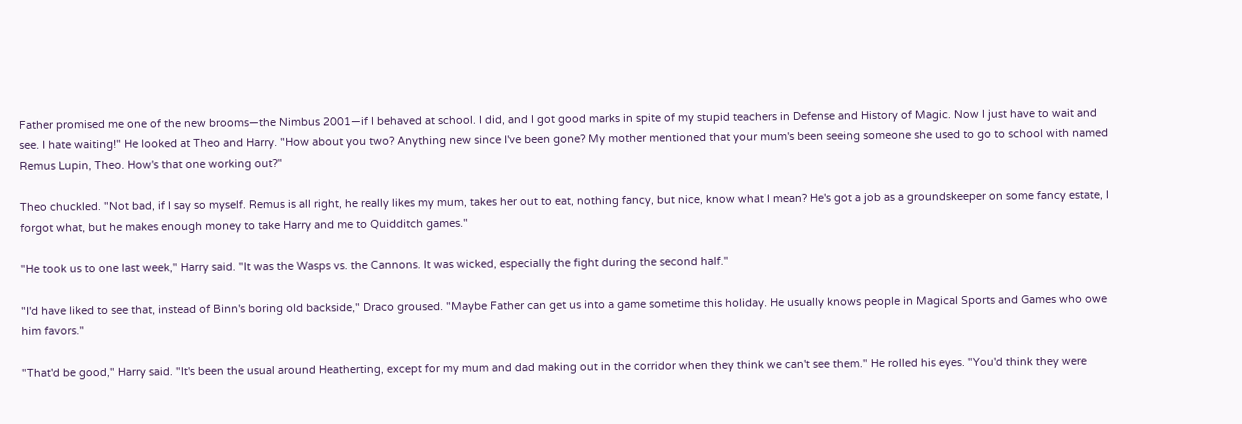Father promised me one of the new brooms—the Nimbus 2001—if I behaved at school. I did, and I got good marks in spite of my stupid teachers in Defense and History of Magic. Now I just have to wait and see. I hate waiting!" He looked at Theo and Harry. "How about you two? Anything new since I've been gone? My mother mentioned that your mum's been seeing someone she used to go to school with named Remus Lupin, Theo. How's that one working out?"

Theo chuckled. "Not bad, if I say so myself. Remus is all right, he really likes my mum, takes her out to eat, nothing fancy, but nice, know what I mean? He's got a job as a groundskeeper on some fancy estate, I forgot what, but he makes enough money to take Harry and me to Quidditch games."

"He took us to one last week," Harry said. "It was the Wasps vs. the Cannons. It was wicked, especially the fight during the second half."

"I'd have liked to see that, instead of Binn's boring old backside," Draco groused. "Maybe Father can get us into a game sometime this holiday. He usually knows people in Magical Sports and Games who owe him favors."

"That'd be good," Harry said. "It's been the usual around Heatherting, except for my mum and dad making out in the corridor when they think we can't see them." He rolled his eyes. "You'd think they were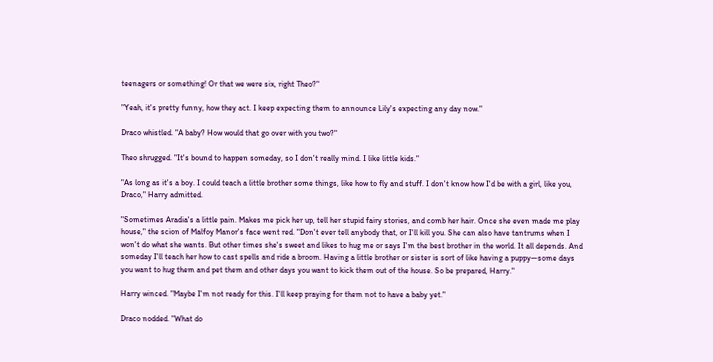teenagers or something! Or that we were six, right Theo?"

"Yeah, it's pretty funny, how they act. I keep expecting them to announce Lily's expecting any day now."

Draco whistled. "A baby? How would that go over with you two?"

Theo shrugged. "It's bound to happen someday, so I don't really mind. I like little kids."

"As long as it's a boy. I could teach a little brother some things, like how to fly and stuff. I don't know how I'd be with a girl, like you, Draco," Harry admitted.

"Sometimes Aradia's a little pain. Makes me pick her up, tell her stupid fairy stories, and comb her hair. Once she even made me play house," the scion of Malfoy Manor's face went red. "Don't ever tell anybody that, or I'll kill you. She can also have tantrums when I won't do what she wants. But other times she's sweet and likes to hug me or says I'm the best brother in the world. It all depends. And someday I'll teach her how to cast spells and ride a broom. Having a little brother or sister is sort of like having a puppy—some days you want to hug them and pet them and other days you want to kick them out of the house. So be prepared, Harry."

Harry winced. "Maybe I'm not ready for this. I'll keep praying for them not to have a baby yet."

Draco nodded. "What do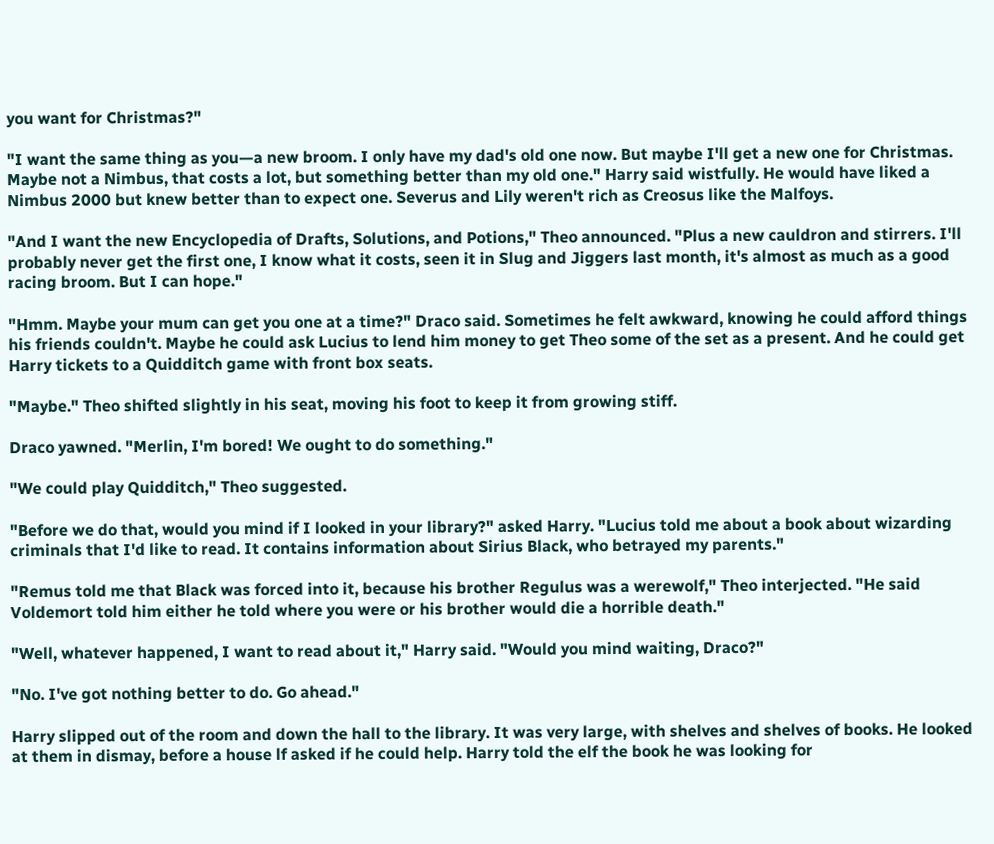you want for Christmas?"

"I want the same thing as you—a new broom. I only have my dad's old one now. But maybe I'll get a new one for Christmas. Maybe not a Nimbus, that costs a lot, but something better than my old one." Harry said wistfully. He would have liked a Nimbus 2000 but knew better than to expect one. Severus and Lily weren't rich as Creosus like the Malfoys.

"And I want the new Encyclopedia of Drafts, Solutions, and Potions," Theo announced. "Plus a new cauldron and stirrers. I'll probably never get the first one, I know what it costs, seen it in Slug and Jiggers last month, it's almost as much as a good racing broom. But I can hope."

"Hmm. Maybe your mum can get you one at a time?" Draco said. Sometimes he felt awkward, knowing he could afford things his friends couldn't. Maybe he could ask Lucius to lend him money to get Theo some of the set as a present. And he could get Harry tickets to a Quidditch game with front box seats.

"Maybe." Theo shifted slightly in his seat, moving his foot to keep it from growing stiff.

Draco yawned. "Merlin, I'm bored! We ought to do something."

"We could play Quidditch," Theo suggested.

"Before we do that, would you mind if I looked in your library?" asked Harry. "Lucius told me about a book about wizarding criminals that I'd like to read. It contains information about Sirius Black, who betrayed my parents."

"Remus told me that Black was forced into it, because his brother Regulus was a werewolf," Theo interjected. "He said Voldemort told him either he told where you were or his brother would die a horrible death."

"Well, whatever happened, I want to read about it," Harry said. "Would you mind waiting, Draco?"

"No. I've got nothing better to do. Go ahead."

Harry slipped out of the room and down the hall to the library. It was very large, with shelves and shelves of books. He looked at them in dismay, before a house lf asked if he could help. Harry told the elf the book he was looking for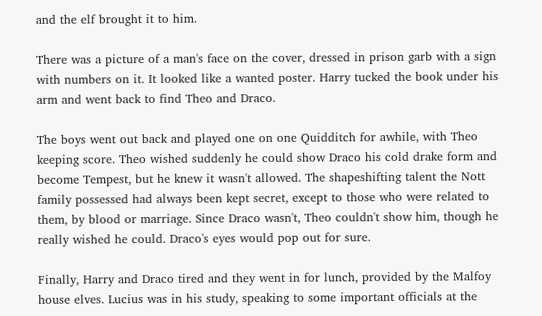and the elf brought it to him.

There was a picture of a man's face on the cover, dressed in prison garb with a sign with numbers on it. It looked like a wanted poster. Harry tucked the book under his arm and went back to find Theo and Draco.

The boys went out back and played one on one Quidditch for awhile, with Theo keeping score. Theo wished suddenly he could show Draco his cold drake form and become Tempest, but he knew it wasn't allowed. The shapeshifting talent the Nott family possessed had always been kept secret, except to those who were related to them, by blood or marriage. Since Draco wasn't, Theo couldn't show him, though he really wished he could. Draco's eyes would pop out for sure.

Finally, Harry and Draco tired and they went in for lunch, provided by the Malfoy house elves. Lucius was in his study, speaking to some important officials at the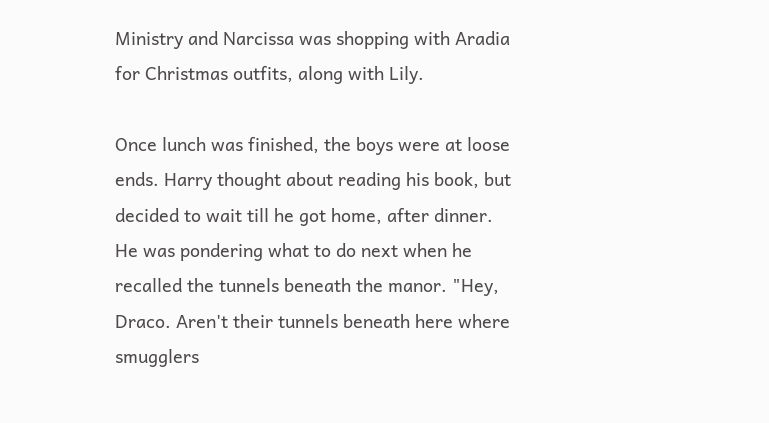Ministry and Narcissa was shopping with Aradia for Christmas outfits, along with Lily.

Once lunch was finished, the boys were at loose ends. Harry thought about reading his book, but decided to wait till he got home, after dinner. He was pondering what to do next when he recalled the tunnels beneath the manor. "Hey, Draco. Aren't their tunnels beneath here where smugglers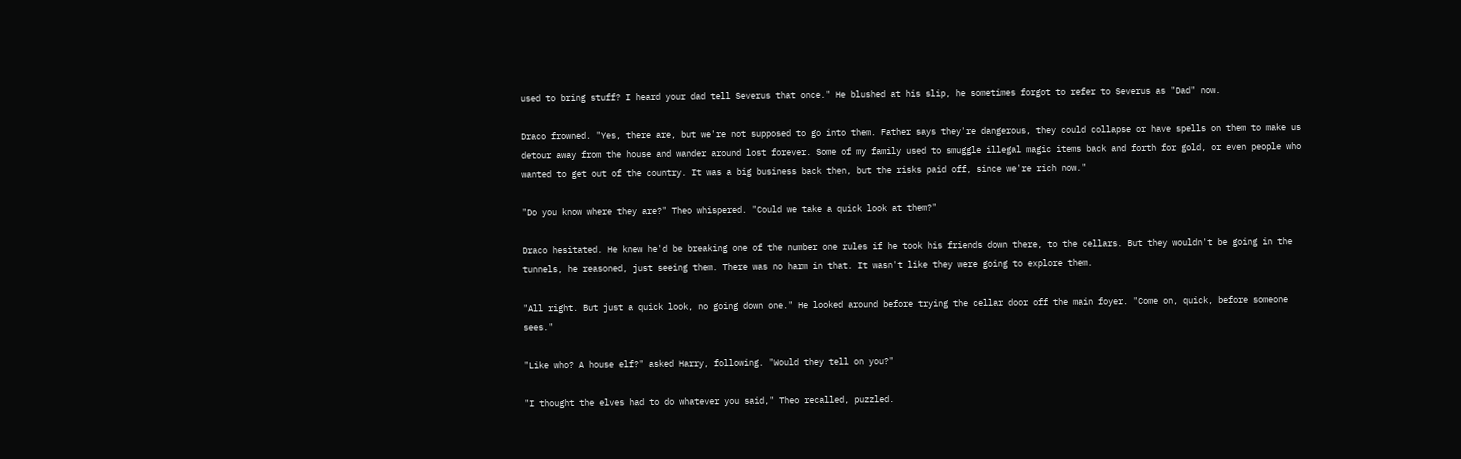used to bring stuff? I heard your dad tell Severus that once." He blushed at his slip, he sometimes forgot to refer to Severus as "Dad" now.

Draco frowned. "Yes, there are, but we're not supposed to go into them. Father says they're dangerous, they could collapse or have spells on them to make us detour away from the house and wander around lost forever. Some of my family used to smuggle illegal magic items back and forth for gold, or even people who wanted to get out of the country. It was a big business back then, but the risks paid off, since we're rich now."

"Do you know where they are?" Theo whispered. "Could we take a quick look at them?"

Draco hesitated. He knew he'd be breaking one of the number one rules if he took his friends down there, to the cellars. But they wouldn't be going in the tunnels, he reasoned, just seeing them. There was no harm in that. It wasn't like they were going to explore them.

"All right. But just a quick look, no going down one." He looked around before trying the cellar door off the main foyer. "Come on, quick, before someone sees."

"Like who? A house elf?" asked Harry, following. "Would they tell on you?"

"I thought the elves had to do whatever you said," Theo recalled, puzzled.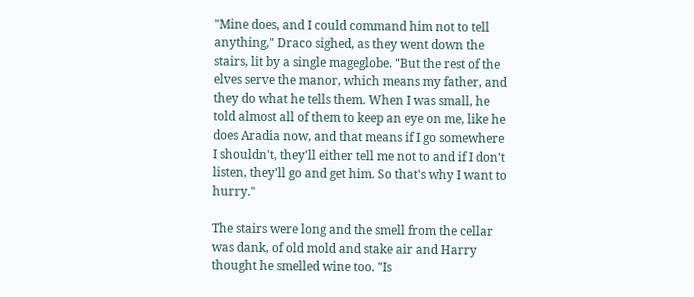"Mine does, and I could command him not to tell anything," Draco sighed, as they went down the stairs, lit by a single mageglobe. "But the rest of the elves serve the manor, which means my father, and they do what he tells them. When I was small, he told almost all of them to keep an eye on me, like he does Aradia now, and that means if I go somewhere I shouldn't, they'll either tell me not to and if I don't listen, they'll go and get him. So that's why I want to hurry."

The stairs were long and the smell from the cellar was dank, of old mold and stake air and Harry thought he smelled wine too. "Is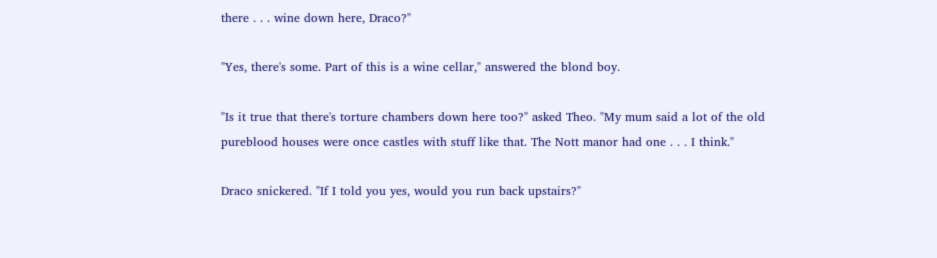there . . . wine down here, Draco?"

"Yes, there's some. Part of this is a wine cellar," answered the blond boy.

"Is it true that there's torture chambers down here too?" asked Theo. "My mum said a lot of the old pureblood houses were once castles with stuff like that. The Nott manor had one . . . I think."

Draco snickered. "If I told you yes, would you run back upstairs?"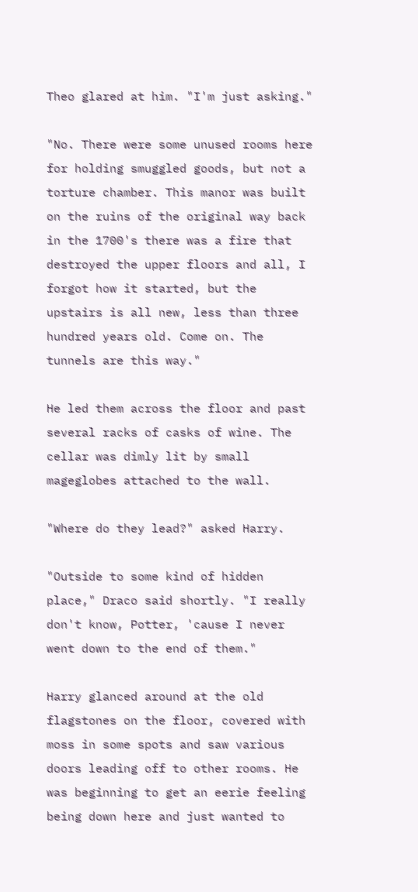Theo glared at him. "I'm just asking."

"No. There were some unused rooms here for holding smuggled goods, but not a torture chamber. This manor was built on the ruins of the original way back in the 1700's there was a fire that destroyed the upper floors and all, I forgot how it started, but the upstairs is all new, less than three hundred years old. Come on. The tunnels are this way."

He led them across the floor and past several racks of casks of wine. The cellar was dimly lit by small mageglobes attached to the wall.

"Where do they lead?" asked Harry.

"Outside to some kind of hidden place," Draco said shortly. "I really don't know, Potter, 'cause I never went down to the end of them."

Harry glanced around at the old flagstones on the floor, covered with moss in some spots and saw various doors leading off to other rooms. He was beginning to get an eerie feeling being down here and just wanted to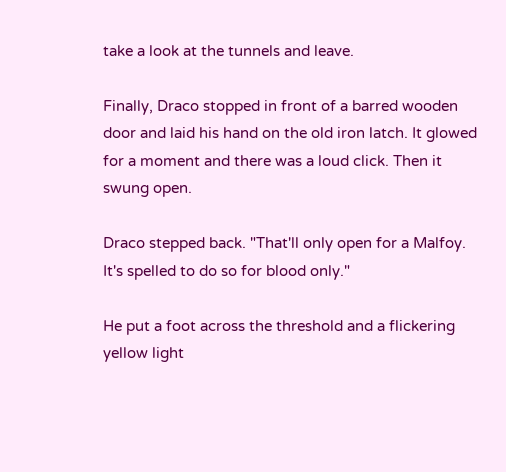take a look at the tunnels and leave.

Finally, Draco stopped in front of a barred wooden door and laid his hand on the old iron latch. It glowed for a moment and there was a loud click. Then it swung open.

Draco stepped back. "That'll only open for a Malfoy. It's spelled to do so for blood only."

He put a foot across the threshold and a flickering yellow light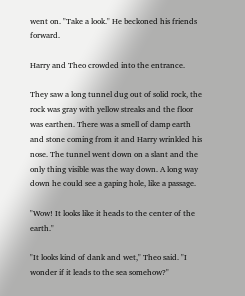went on. "Take a look." He beckoned his friends forward.

Harry and Theo crowded into the entrance.

They saw a long tunnel dug out of solid rock, the rock was gray with yellow streaks and the floor was earthen. There was a smell of damp earth and stone coming from it and Harry wrinkled his nose. The tunnel went down on a slant and the only thing visible was the way down. A long way down he could see a gaping hole, like a passage.

"Wow! It looks like it heads to the center of the earth."

"It looks kind of dank and wet," Theo said. "I wonder if it leads to the sea somehow?"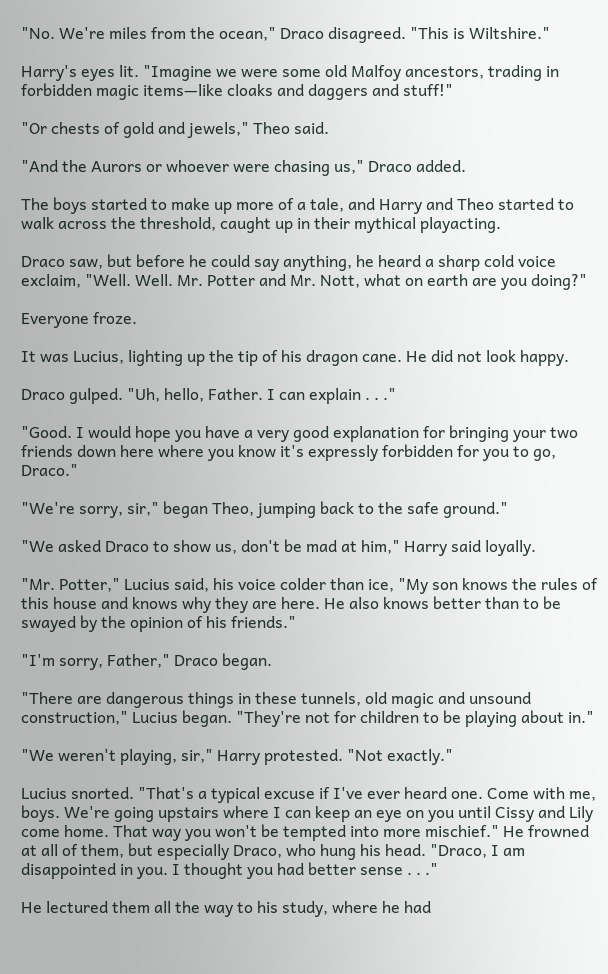"No. We're miles from the ocean," Draco disagreed. "This is Wiltshire."

Harry's eyes lit. "Imagine we were some old Malfoy ancestors, trading in forbidden magic items—like cloaks and daggers and stuff!"

"Or chests of gold and jewels," Theo said.

"And the Aurors or whoever were chasing us," Draco added.

The boys started to make up more of a tale, and Harry and Theo started to walk across the threshold, caught up in their mythical playacting.

Draco saw, but before he could say anything, he heard a sharp cold voice exclaim, "Well. Well. Mr. Potter and Mr. Nott, what on earth are you doing?"

Everyone froze.

It was Lucius, lighting up the tip of his dragon cane. He did not look happy.

Draco gulped. "Uh, hello, Father. I can explain . . ."

"Good. I would hope you have a very good explanation for bringing your two friends down here where you know it's expressly forbidden for you to go, Draco."

"We're sorry, sir," began Theo, jumping back to the safe ground."

"We asked Draco to show us, don't be mad at him," Harry said loyally.

"Mr. Potter," Lucius said, his voice colder than ice, "My son knows the rules of this house and knows why they are here. He also knows better than to be swayed by the opinion of his friends."

"I'm sorry, Father," Draco began.

"There are dangerous things in these tunnels, old magic and unsound construction," Lucius began. "They're not for children to be playing about in."

"We weren't playing, sir," Harry protested. "Not exactly."

Lucius snorted. "That's a typical excuse if I've ever heard one. Come with me, boys. We're going upstairs where I can keep an eye on you until Cissy and Lily come home. That way you won't be tempted into more mischief." He frowned at all of them, but especially Draco, who hung his head. "Draco, I am disappointed in you. I thought you had better sense . . ."

He lectured them all the way to his study, where he had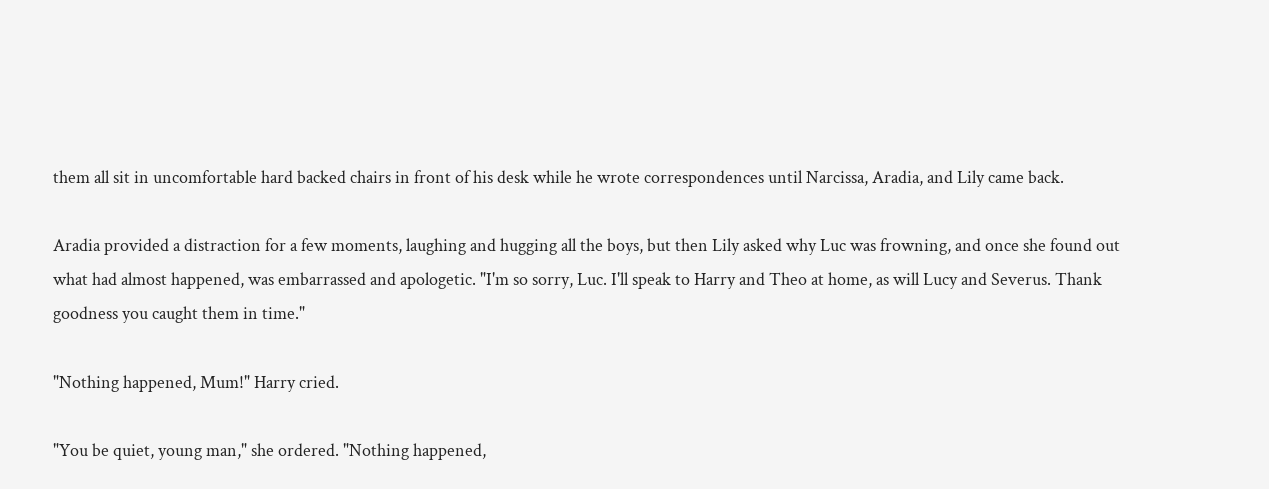them all sit in uncomfortable hard backed chairs in front of his desk while he wrote correspondences until Narcissa, Aradia, and Lily came back.

Aradia provided a distraction for a few moments, laughing and hugging all the boys, but then Lily asked why Luc was frowning, and once she found out what had almost happened, was embarrassed and apologetic. "I'm so sorry, Luc. I'll speak to Harry and Theo at home, as will Lucy and Severus. Thank goodness you caught them in time."

"Nothing happened, Mum!" Harry cried.

"You be quiet, young man," she ordered. "Nothing happened,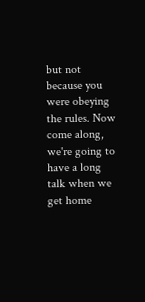but not because you were obeying the rules. Now come along, we're going to have a long talk when we get home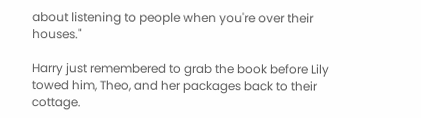about listening to people when you're over their houses."

Harry just remembered to grab the book before Lily towed him, Theo, and her packages back to their cottage.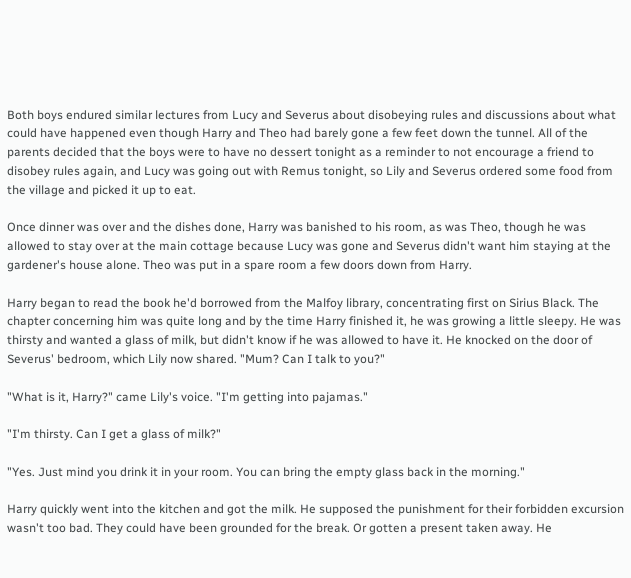Both boys endured similar lectures from Lucy and Severus about disobeying rules and discussions about what could have happened even though Harry and Theo had barely gone a few feet down the tunnel. All of the parents decided that the boys were to have no dessert tonight as a reminder to not encourage a friend to disobey rules again, and Lucy was going out with Remus tonight, so Lily and Severus ordered some food from the village and picked it up to eat.

Once dinner was over and the dishes done, Harry was banished to his room, as was Theo, though he was allowed to stay over at the main cottage because Lucy was gone and Severus didn't want him staying at the gardener's house alone. Theo was put in a spare room a few doors down from Harry.

Harry began to read the book he'd borrowed from the Malfoy library, concentrating first on Sirius Black. The chapter concerning him was quite long and by the time Harry finished it, he was growing a little sleepy. He was thirsty and wanted a glass of milk, but didn't know if he was allowed to have it. He knocked on the door of Severus' bedroom, which Lily now shared. "Mum? Can I talk to you?"

"What is it, Harry?" came Lily's voice. "I'm getting into pajamas."

"I'm thirsty. Can I get a glass of milk?"

"Yes. Just mind you drink it in your room. You can bring the empty glass back in the morning."

Harry quickly went into the kitchen and got the milk. He supposed the punishment for their forbidden excursion wasn't too bad. They could have been grounded for the break. Or gotten a present taken away. He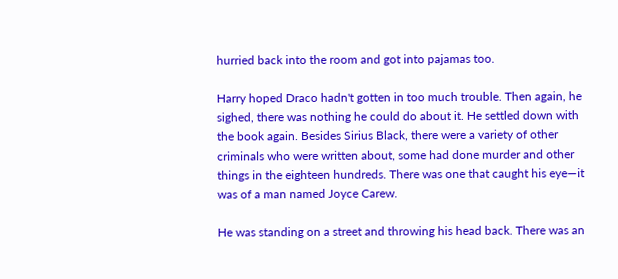hurried back into the room and got into pajamas too.

Harry hoped Draco hadn't gotten in too much trouble. Then again, he sighed, there was nothing he could do about it. He settled down with the book again. Besides Sirius Black, there were a variety of other criminals who were written about, some had done murder and other things in the eighteen hundreds. There was one that caught his eye—it was of a man named Joyce Carew.

He was standing on a street and throwing his head back. There was an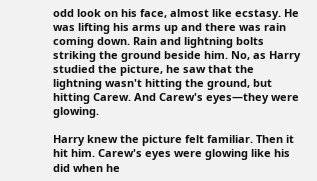odd look on his face, almost like ecstasy. He was lifting his arms up and there was rain coming down. Rain and lightning bolts striking the ground beside him. No, as Harry studied the picture, he saw that the lightning wasn't hitting the ground, but hitting Carew. And Carew's eyes—they were glowing.

Harry knew the picture felt familiar. Then it hit him. Carew's eyes were glowing like his did when he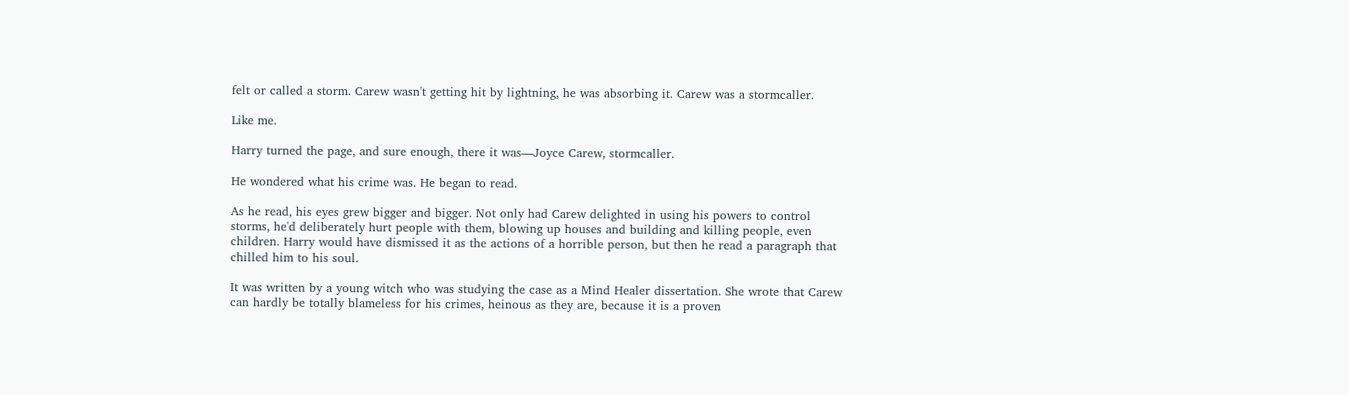felt or called a storm. Carew wasn't getting hit by lightning, he was absorbing it. Carew was a stormcaller.

Like me.

Harry turned the page, and sure enough, there it was—Joyce Carew, stormcaller.

He wondered what his crime was. He began to read.

As he read, his eyes grew bigger and bigger. Not only had Carew delighted in using his powers to control storms, he'd deliberately hurt people with them, blowing up houses and building and killing people, even children. Harry would have dismissed it as the actions of a horrible person, but then he read a paragraph that chilled him to his soul.

It was written by a young witch who was studying the case as a Mind Healer dissertation. She wrote that Carew can hardly be totally blameless for his crimes, heinous as they are, because it is a proven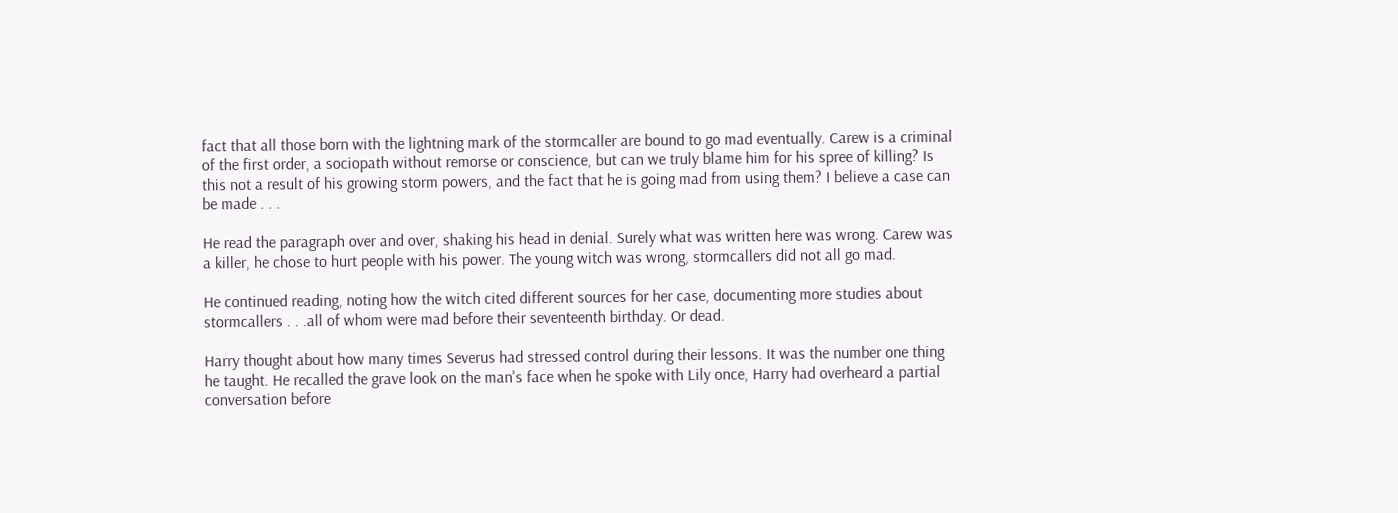fact that all those born with the lightning mark of the stormcaller are bound to go mad eventually. Carew is a criminal of the first order, a sociopath without remorse or conscience, but can we truly blame him for his spree of killing? Is this not a result of his growing storm powers, and the fact that he is going mad from using them? I believe a case can be made . . .

He read the paragraph over and over, shaking his head in denial. Surely what was written here was wrong. Carew was a killer, he chose to hurt people with his power. The young witch was wrong, stormcallers did not all go mad.

He continued reading, noting how the witch cited different sources for her case, documenting more studies about stormcallers . . .all of whom were mad before their seventeenth birthday. Or dead.

Harry thought about how many times Severus had stressed control during their lessons. It was the number one thing he taught. He recalled the grave look on the man's face when he spoke with Lily once, Harry had overheard a partial conversation before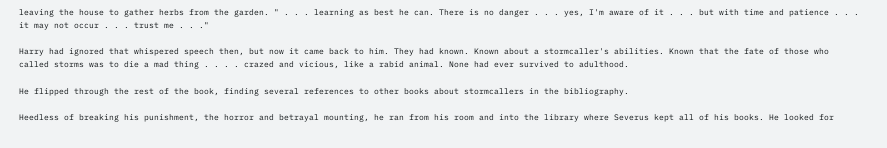leaving the house to gather herbs from the garden. " . . . learning as best he can. There is no danger . . . yes, I'm aware of it . . . but with time and patience . . . it may not occur . . . trust me . . ."

Harry had ignored that whispered speech then, but now it came back to him. They had known. Known about a stormcaller's abilities. Known that the fate of those who called storms was to die a mad thing . . . . crazed and vicious, like a rabid animal. None had ever survived to adulthood.

He flipped through the rest of the book, finding several references to other books about stormcallers in the bibliography.

Heedless of breaking his punishment, the horror and betrayal mounting, he ran from his room and into the library where Severus kept all of his books. He looked for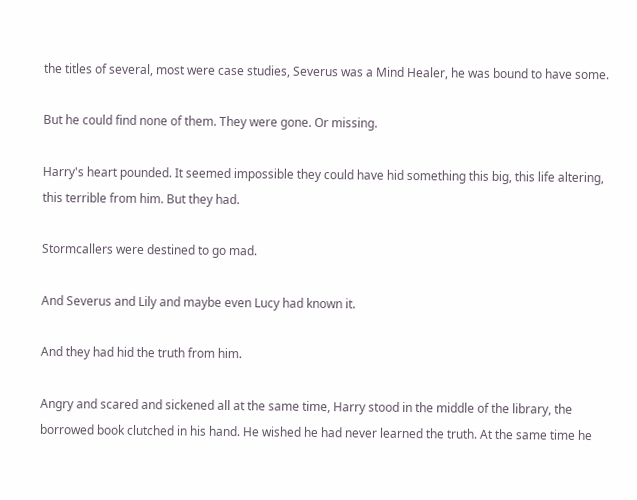the titles of several, most were case studies, Severus was a Mind Healer, he was bound to have some.

But he could find none of them. They were gone. Or missing.

Harry's heart pounded. It seemed impossible they could have hid something this big, this life altering, this terrible from him. But they had.

Stormcallers were destined to go mad.

And Severus and Lily and maybe even Lucy had known it.

And they had hid the truth from him.

Angry and scared and sickened all at the same time, Harry stood in the middle of the library, the borrowed book clutched in his hand. He wished he had never learned the truth. At the same time he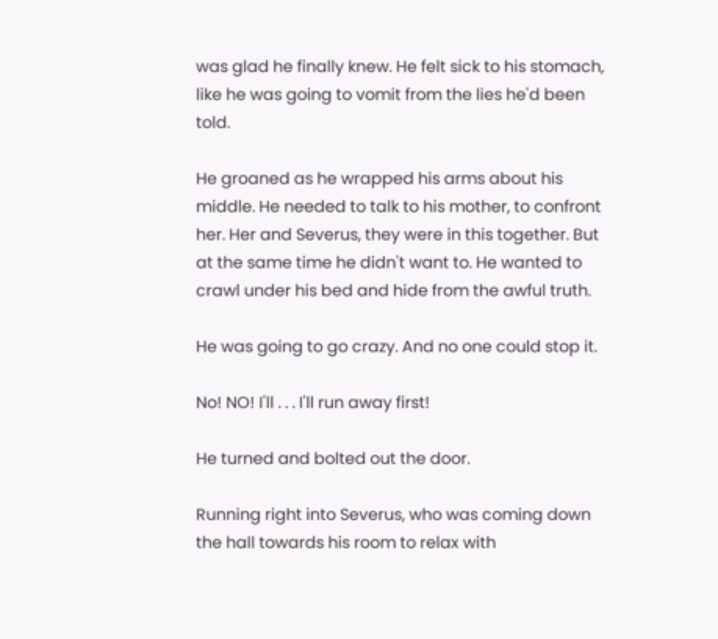was glad he finally knew. He felt sick to his stomach, like he was going to vomit from the lies he'd been told.

He groaned as he wrapped his arms about his middle. He needed to talk to his mother, to confront her. Her and Severus, they were in this together. But at the same time he didn't want to. He wanted to crawl under his bed and hide from the awful truth.

He was going to go crazy. And no one could stop it.

No! NO! I'll . . . I'll run away first!

He turned and bolted out the door.

Running right into Severus, who was coming down the hall towards his room to relax with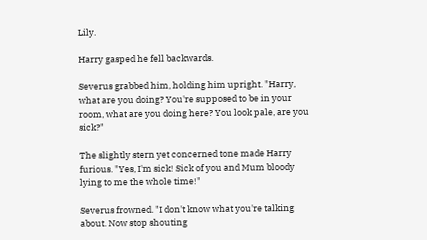Lily.

Harry gasped he fell backwards.

Severus grabbed him, holding him upright. "Harry, what are you doing? You're supposed to be in your room, what are you doing here? You look pale, are you sick?"

The slightly stern yet concerned tone made Harry furious. "Yes, I'm sick! Sick of you and Mum bloody lying to me the whole time!"

Severus frowned. "I don't know what you're talking about. Now stop shouting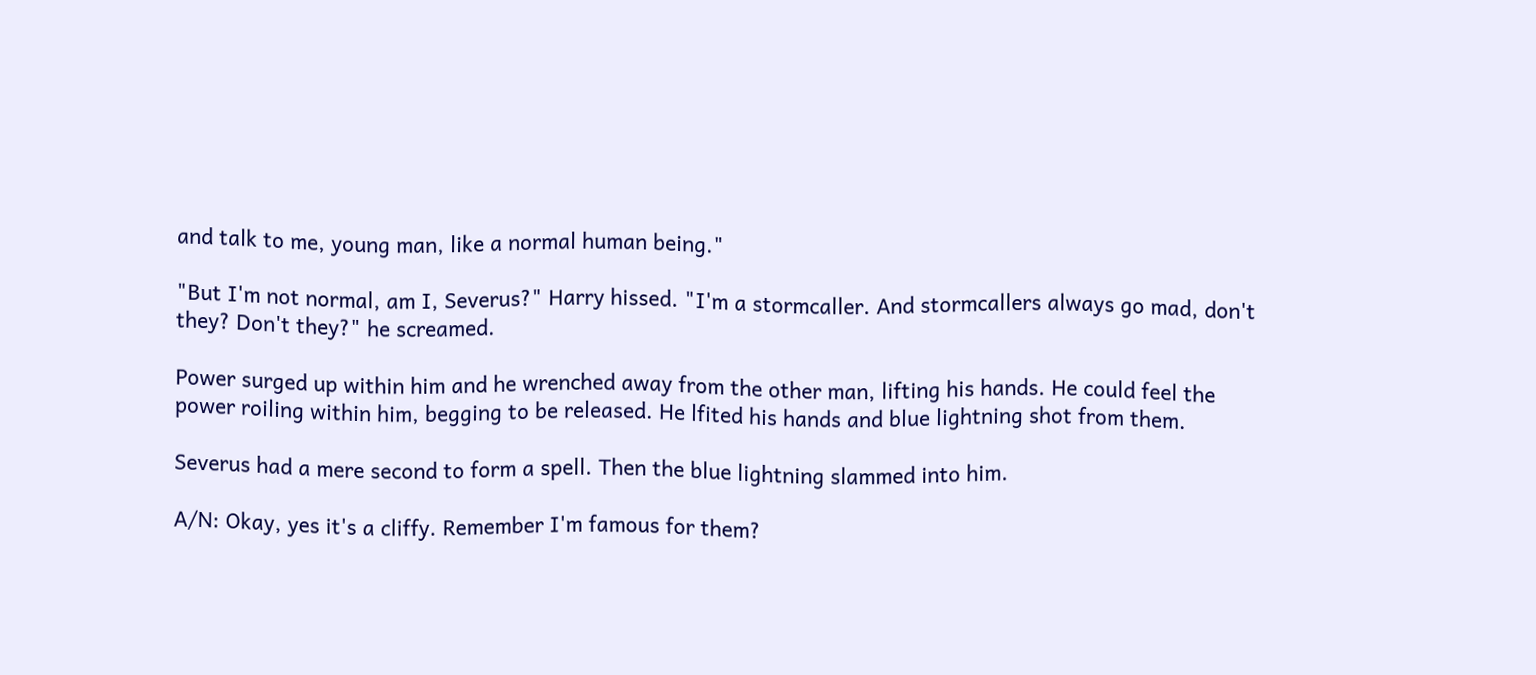and talk to me, young man, like a normal human being."

"But I'm not normal, am I, Severus?" Harry hissed. "I'm a stormcaller. And stormcallers always go mad, don't they? Don't they?" he screamed.

Power surged up within him and he wrenched away from the other man, lifting his hands. He could feel the power roiling within him, begging to be released. He lfited his hands and blue lightning shot from them.

Severus had a mere second to form a spell. Then the blue lightning slammed into him.

A/N: Okay, yes it's a cliffy. Remember I'm famous for them?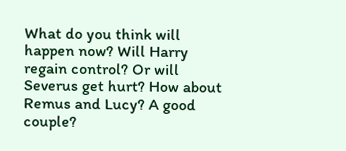What do you think will happen now? Will Harry regain control? Or will Severus get hurt? How about Remus and Lucy? A good couple?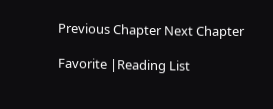Previous Chapter Next Chapter

Favorite |Reading List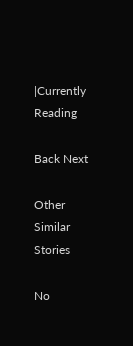|Currently Reading

Back Next

Other Similar Stories

No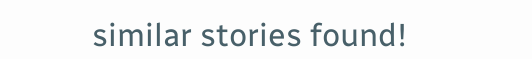similar stories found!